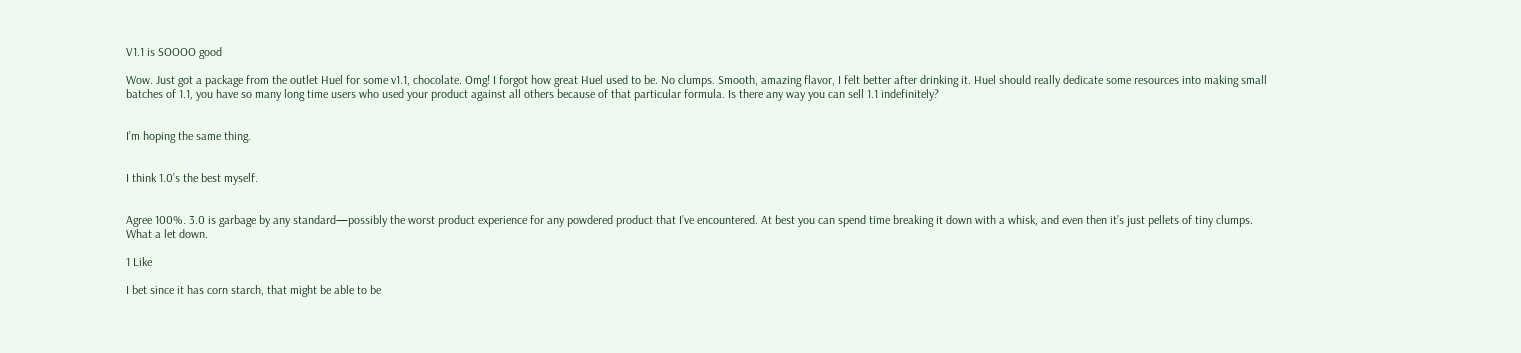V1.1 is SOOOO good

Wow. Just got a package from the outlet Huel for some v1.1, chocolate. Omg! I forgot how great Huel used to be. No clumps. Smooth, amazing flavor, I felt better after drinking it. Huel should really dedicate some resources into making small batches of 1.1, you have so many long time users who used your product against all others because of that particular formula. Is there any way you can sell 1.1 indefinitely?


I’m hoping the same thing.


I think 1.0’s the best myself.


Agree 100%. 3.0 is garbage by any standard—possibly the worst product experience for any powdered product that I’ve encountered. At best you can spend time breaking it down with a whisk, and even then it’s just pellets of tiny clumps. What a let down.

1 Like

I bet since it has corn starch, that might be able to be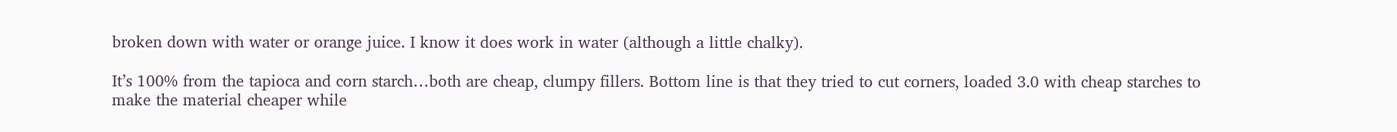broken down with water or orange juice. I know it does work in water (although a little chalky).

It’s 100% from the tapioca and corn starch…both are cheap, clumpy fillers. Bottom line is that they tried to cut corners, loaded 3.0 with cheap starches to make the material cheaper while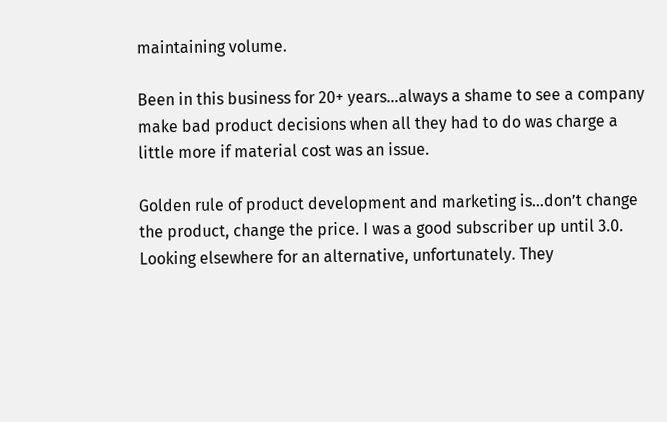maintaining volume.

Been in this business for 20+ years…always a shame to see a company make bad product decisions when all they had to do was charge a little more if material cost was an issue.

Golden rule of product development and marketing is…don’t change the product, change the price. I was a good subscriber up until 3.0. Looking elsewhere for an alternative, unfortunately. They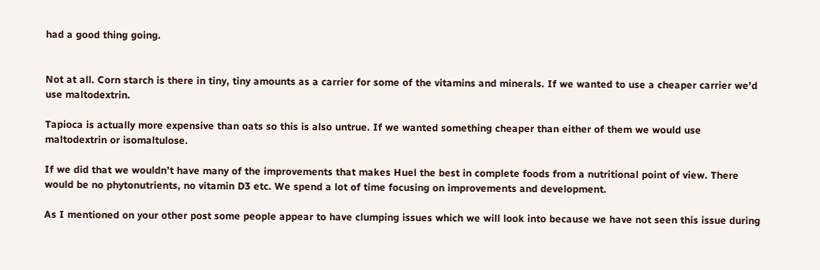had a good thing going.


Not at all. Corn starch is there in tiny, tiny amounts as a carrier for some of the vitamins and minerals. If we wanted to use a cheaper carrier we’d use maltodextrin.

Tapioca is actually more expensive than oats so this is also untrue. If we wanted something cheaper than either of them we would use maltodextrin or isomaltulose.

If we did that we wouldn’t have many of the improvements that makes Huel the best in complete foods from a nutritional point of view. There would be no phytonutrients, no vitamin D3 etc. We spend a lot of time focusing on improvements and development.

As I mentioned on your other post some people appear to have clumping issues which we will look into because we have not seen this issue during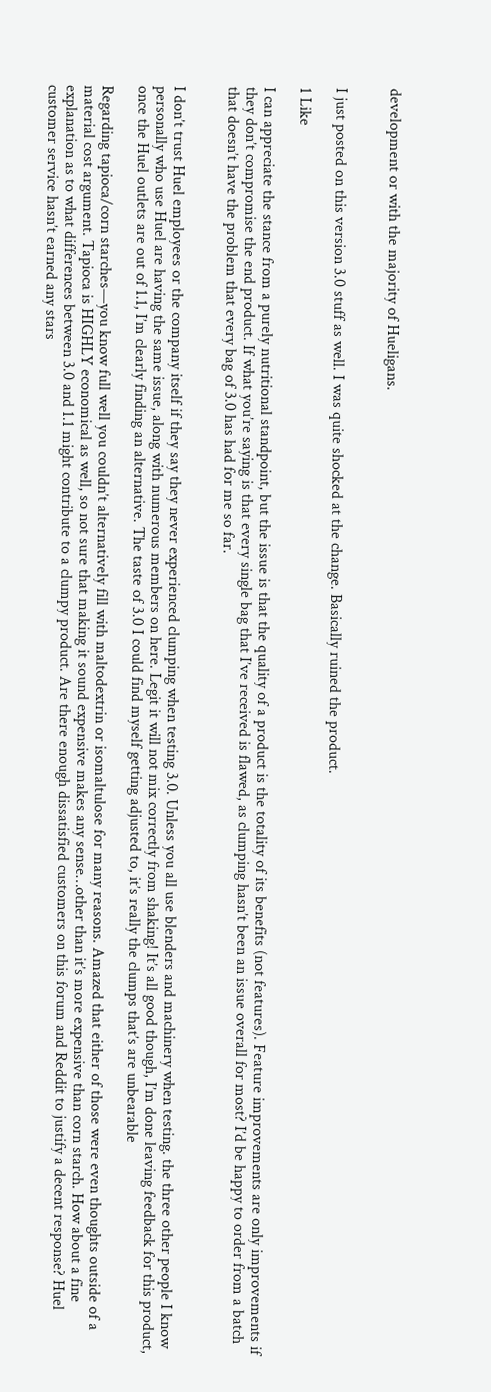development or with the majority of Hueligans.


I just posted on this version 3.0 stuff as well. I was quite shocked at the change. Basically ruined the product.

1 Like

I can appreciate the stance from a purely nutritional standpoint, but the issue is that the quality of a product is the totality of its benefits (not features). Feature improvements are only improvements if they don’t compromise the end product. If what you’re saying is that every single bag that I’ve received is flawed, as clumping hasn’t been an issue overall for most? I’d be happy to order from a batch that doesn’t have the problem that every bag of 3.0 has had for me so far.


I don’t trust Huel employees or the company itself if they say they never experienced clumping when testing 3.0. Unless you all use blenders and machinery when testing. the three other people I know personally who use Huel are having the same issue, along with numerous members on here. Legit it will not mix correctly from shaking! It’s all good though, I’m done leaving feedback for this product, once the Huel outlets are out of 1.1, I’m clearly finding an alternative. The taste of 3.0 I could find myself getting adjusted to, it’s really the clumps that’s are unbearable

Regarding tapioca/corn starches—you know full well you couldn’t alternatively fill with maltodextrin or isomaltulose for many reasons. Amazed that either of those were even thoughts outside of a material cost argument. Tapioca is HIGHLY economical as well, so not sure that making it sound expensive makes any sense…other than it’s more expensive than corn starch. How about a fine explanation as to what differences between 3.0 and 1.1 might contribute to a clumpy product. Are there enough dissatisfied customers on this forum and Reddit to justify a decent response? Huel customer service hasn’t earned any stars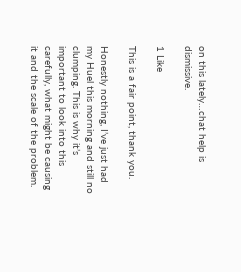on this lately…chat help is dismissive.

1 Like

This is a fair point, thank you.

Honestly nothing, I’ve just had my Huel this morning and still no clumping. This is why it’s important to look into this carefully, what might be causing it and the scale of the problem.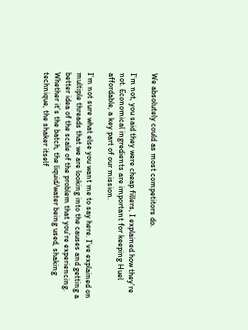We absolutely could as most competitors do.

I’m not, you said they were cheap fillers, I explained how they’re not. Economical ingredients are important for keeping Huel affordable, a key part of our mission.

I’m not sure what else you want me to say here. I’ve explained on multiple threads that we are looking into the causes and getting a better idea of the scale of the problem that you’re experiencing. Whether it’s the batch, the liquid/water being used, shaking technique, the shaker itself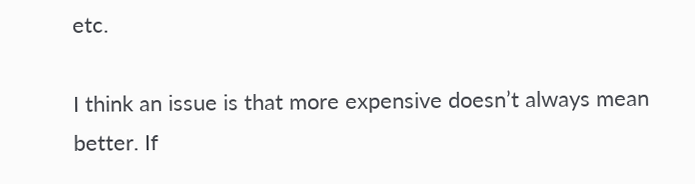etc.

I think an issue is that more expensive doesn’t always mean better. If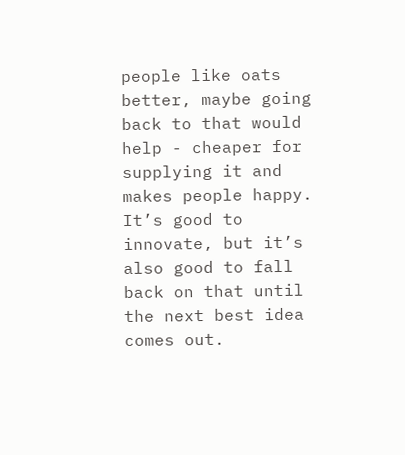people like oats better, maybe going back to that would help - cheaper for supplying it and makes people happy. It’s good to innovate, but it’s also good to fall back on that until the next best idea comes out.